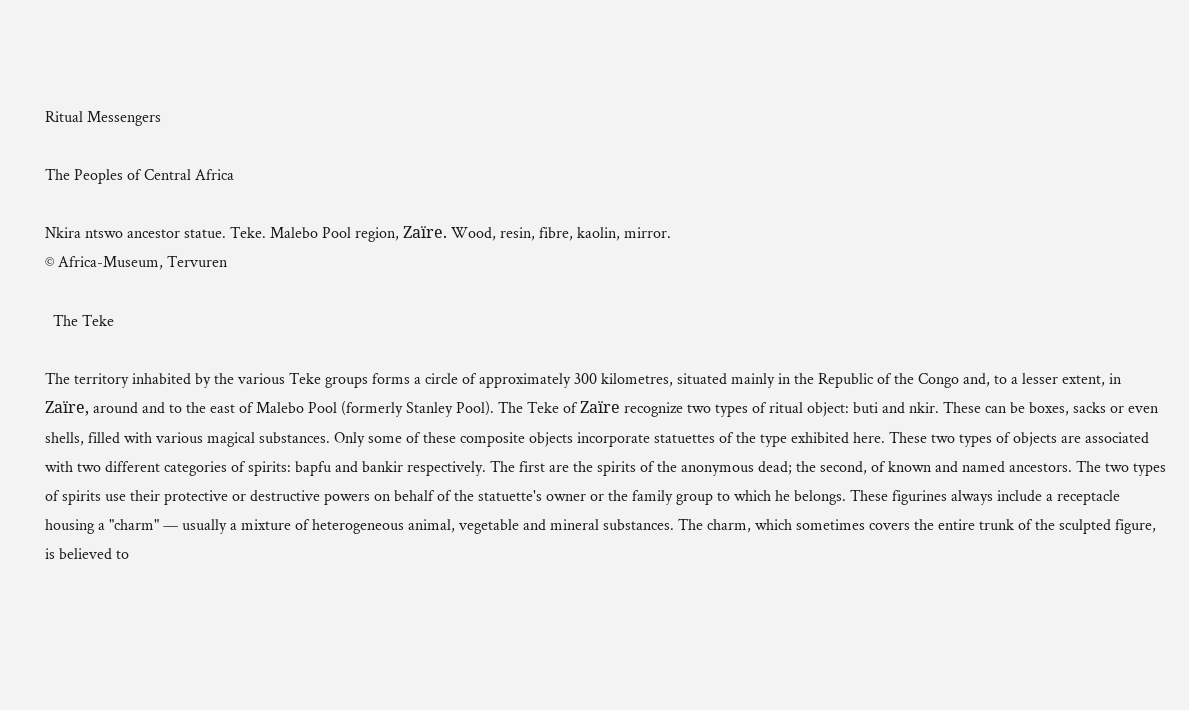Ritual Messengers

The Peoples of Central Africa

Nkira ntswo ancestor statue. Teke. Malebo Pool region, Zaïre. Wood, resin, fibre, kaolin, mirror.
© Africa-Museum, Tervuren

  The Teke

The territory inhabited by the various Teke groups forms a circle of approximately 300 kilometres, situated mainly in the Republic of the Congo and, to a lesser extent, in Zaïre, around and to the east of Malebo Pool (formerly Stanley Pool). The Teke of Zaïre recognize two types of ritual object: buti and nkir. These can be boxes, sacks or even shells, filled with various magical substances. Only some of these composite objects incorporate statuettes of the type exhibited here. These two types of objects are associated with two different categories of spirits: bapfu and bankir respectively. The first are the spirits of the anonymous dead; the second, of known and named ancestors. The two types of spirits use their protective or destructive powers on behalf of the statuette's owner or the family group to which he belongs. These figurines always include a receptacle housing a "charm" — usually a mixture of heterogeneous animal, vegetable and mineral substances. The charm, which sometimes covers the entire trunk of the sculpted figure, is believed to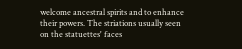welcome ancestral spirits and to enhance their powers. The striations usually seen on the statuettes' faces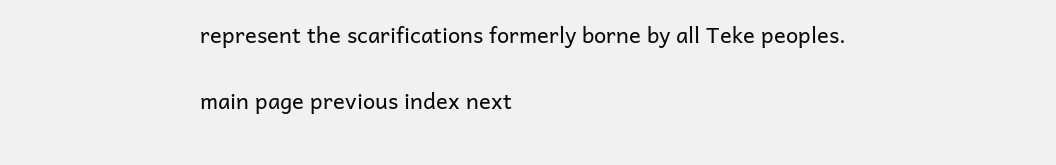represent the scarifications formerly borne by all Teke peoples.

main page previous index next